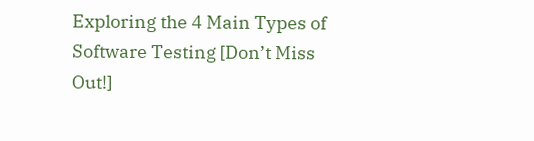Exploring the 4 Main Types of Software Testing [Don’t Miss Out!]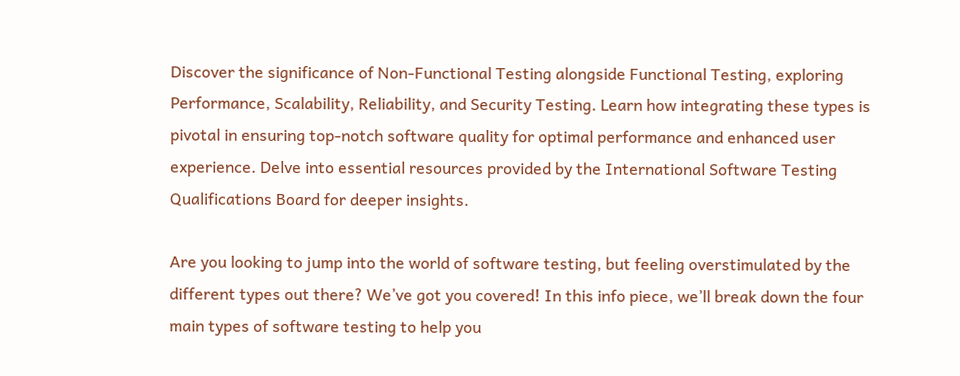Discover the significance of Non-Functional Testing alongside Functional Testing, exploring Performance, Scalability, Reliability, and Security Testing. Learn how integrating these types is pivotal in ensuring top-notch software quality for optimal performance and enhanced user experience. Delve into essential resources provided by the International Software Testing Qualifications Board for deeper insights.

Are you looking to jump into the world of software testing, but feeling overstimulated by the different types out there? We’ve got you covered! In this info piece, we’ll break down the four main types of software testing to help you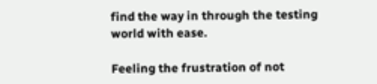find the way in through the testing world with ease.

Feeling the frustration of not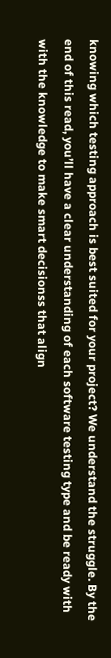knowing which testing approach is best suited for your project? We understand the struggle. By the end of this read, you’ll have a clear understanding of each software testing type and be ready with with the knowledge to make smart decisionss that align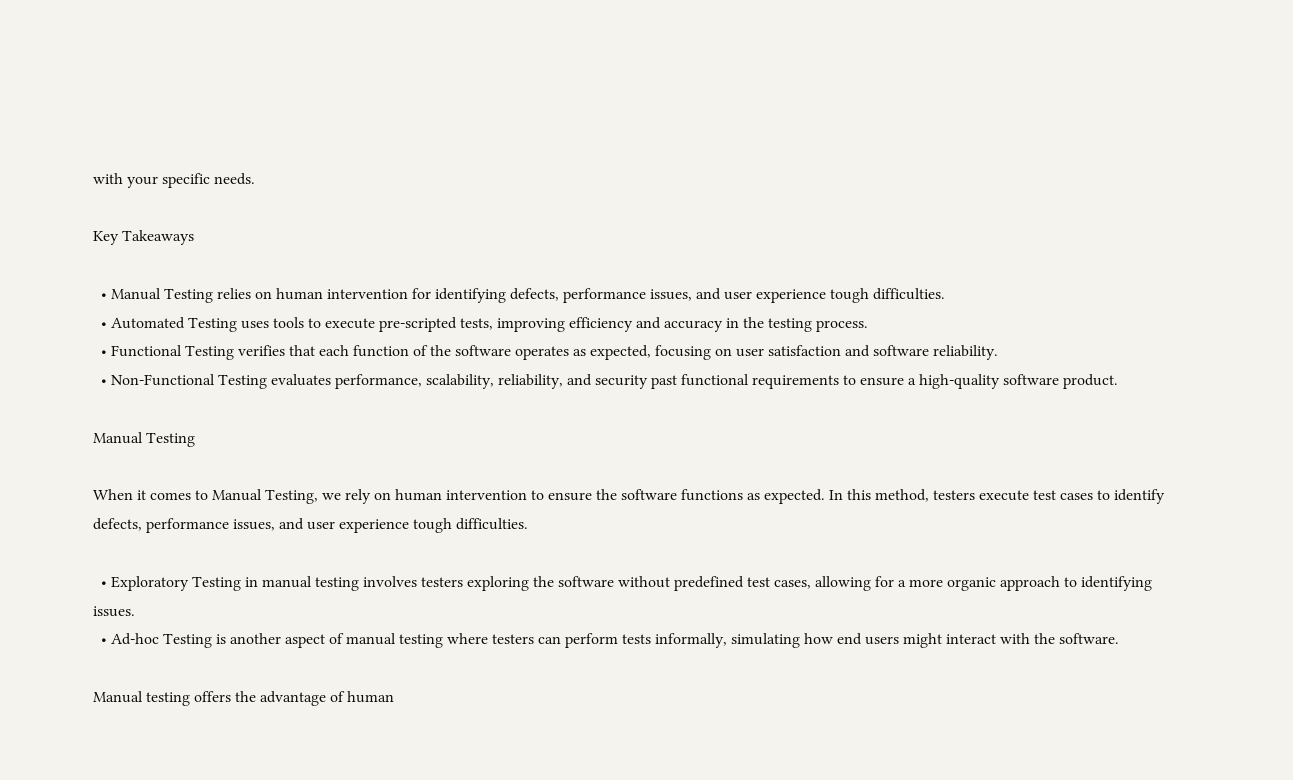with your specific needs.

Key Takeaways

  • Manual Testing relies on human intervention for identifying defects, performance issues, and user experience tough difficulties.
  • Automated Testing uses tools to execute pre-scripted tests, improving efficiency and accuracy in the testing process.
  • Functional Testing verifies that each function of the software operates as expected, focusing on user satisfaction and software reliability.
  • Non-Functional Testing evaluates performance, scalability, reliability, and security past functional requirements to ensure a high-quality software product.

Manual Testing

When it comes to Manual Testing, we rely on human intervention to ensure the software functions as expected. In this method, testers execute test cases to identify defects, performance issues, and user experience tough difficulties.

  • Exploratory Testing in manual testing involves testers exploring the software without predefined test cases, allowing for a more organic approach to identifying issues.
  • Ad-hoc Testing is another aspect of manual testing where testers can perform tests informally, simulating how end users might interact with the software.

Manual testing offers the advantage of human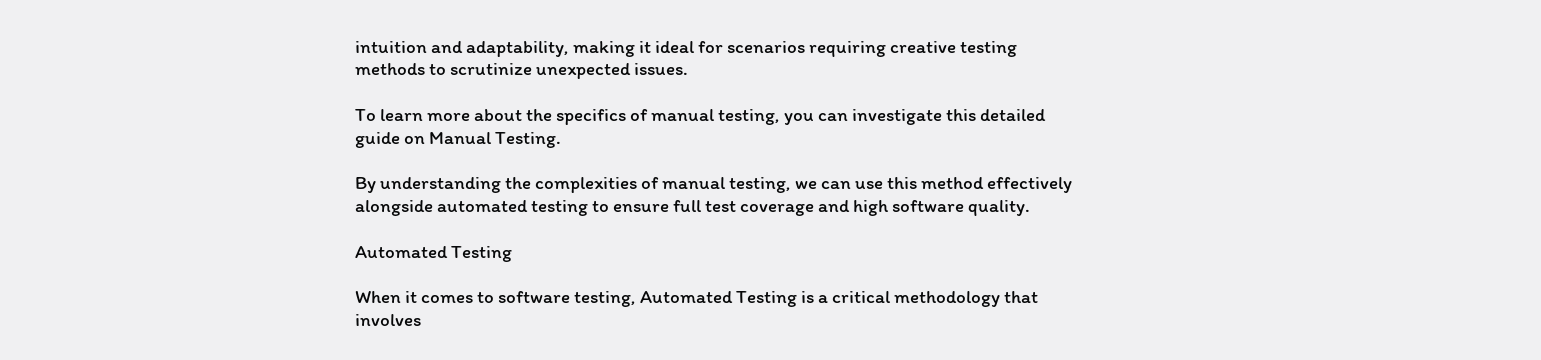intuition and adaptability, making it ideal for scenarios requiring creative testing methods to scrutinize unexpected issues.

To learn more about the specifics of manual testing, you can investigate this detailed guide on Manual Testing.

By understanding the complexities of manual testing, we can use this method effectively alongside automated testing to ensure full test coverage and high software quality.

Automated Testing

When it comes to software testing, Automated Testing is a critical methodology that involves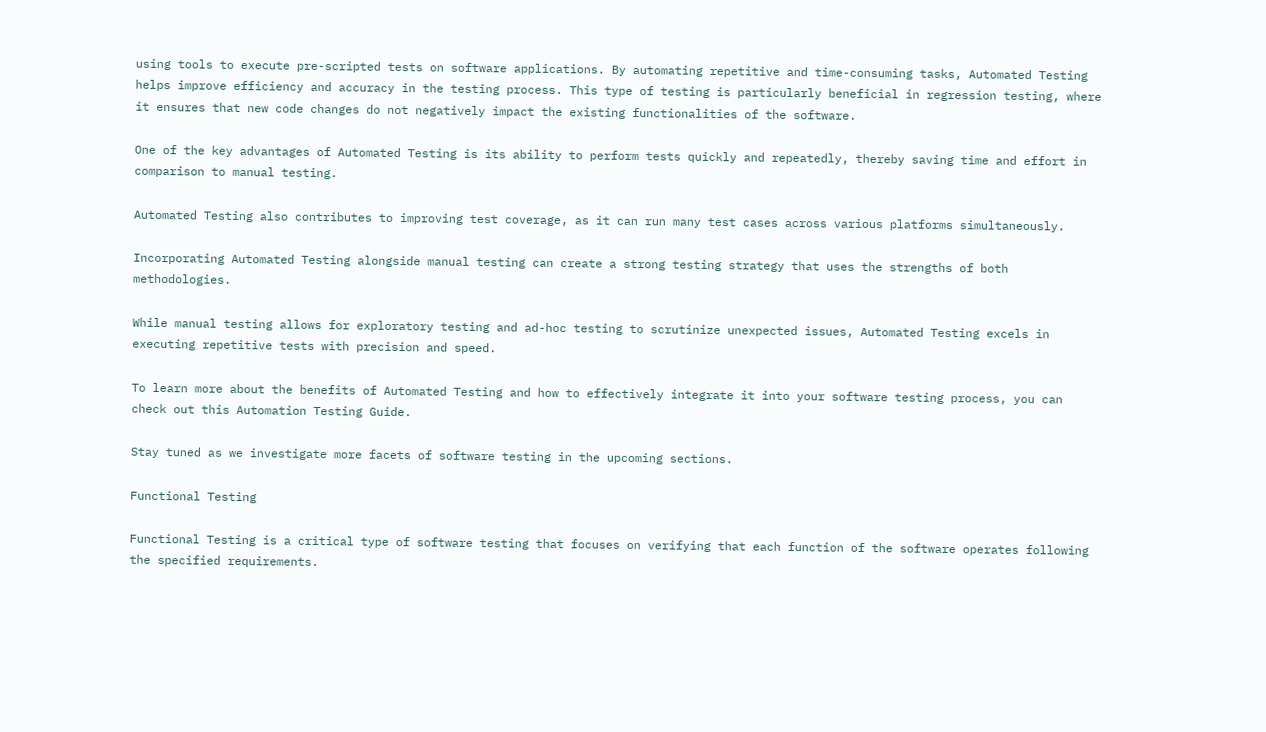using tools to execute pre-scripted tests on software applications. By automating repetitive and time-consuming tasks, Automated Testing helps improve efficiency and accuracy in the testing process. This type of testing is particularly beneficial in regression testing, where it ensures that new code changes do not negatively impact the existing functionalities of the software.

One of the key advantages of Automated Testing is its ability to perform tests quickly and repeatedly, thereby saving time and effort in comparison to manual testing.

Automated Testing also contributes to improving test coverage, as it can run many test cases across various platforms simultaneously.

Incorporating Automated Testing alongside manual testing can create a strong testing strategy that uses the strengths of both methodologies.

While manual testing allows for exploratory testing and ad-hoc testing to scrutinize unexpected issues, Automated Testing excels in executing repetitive tests with precision and speed.

To learn more about the benefits of Automated Testing and how to effectively integrate it into your software testing process, you can check out this Automation Testing Guide.

Stay tuned as we investigate more facets of software testing in the upcoming sections.

Functional Testing

Functional Testing is a critical type of software testing that focuses on verifying that each function of the software operates following the specified requirements.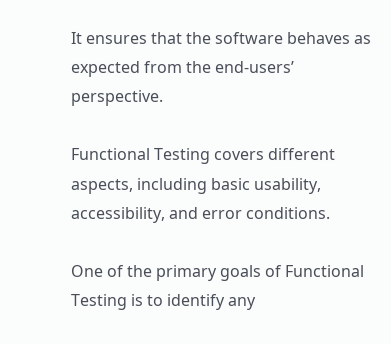It ensures that the software behaves as expected from the end-users’ perspective.

Functional Testing covers different aspects, including basic usability, accessibility, and error conditions.

One of the primary goals of Functional Testing is to identify any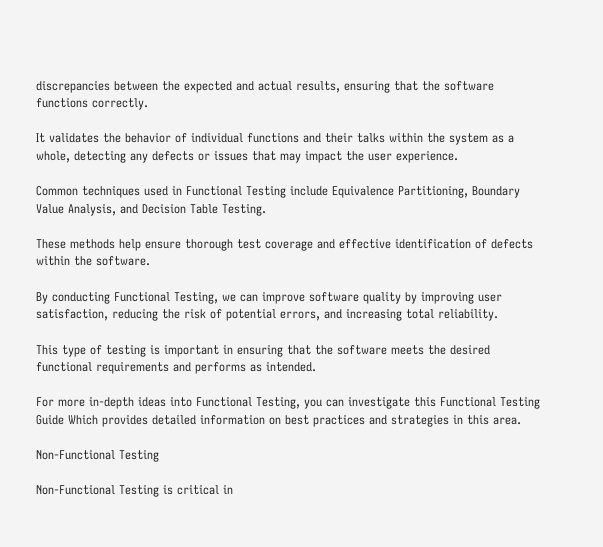discrepancies between the expected and actual results, ensuring that the software functions correctly.

It validates the behavior of individual functions and their talks within the system as a whole, detecting any defects or issues that may impact the user experience.

Common techniques used in Functional Testing include Equivalence Partitioning, Boundary Value Analysis, and Decision Table Testing.

These methods help ensure thorough test coverage and effective identification of defects within the software.

By conducting Functional Testing, we can improve software quality by improving user satisfaction, reducing the risk of potential errors, and increasing total reliability.

This type of testing is important in ensuring that the software meets the desired functional requirements and performs as intended.

For more in-depth ideas into Functional Testing, you can investigate this Functional Testing Guide Which provides detailed information on best practices and strategies in this area.

Non-Functional Testing

Non-Functional Testing is critical in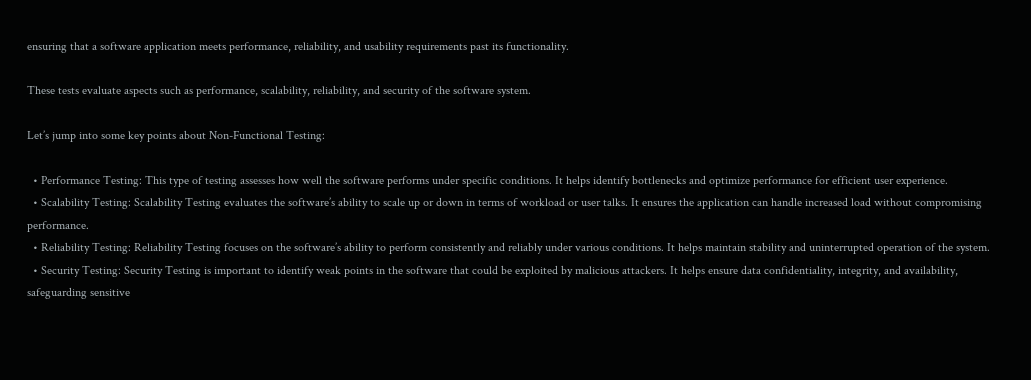ensuring that a software application meets performance, reliability, and usability requirements past its functionality.

These tests evaluate aspects such as performance, scalability, reliability, and security of the software system.

Let’s jump into some key points about Non-Functional Testing:

  • Performance Testing: This type of testing assesses how well the software performs under specific conditions. It helps identify bottlenecks and optimize performance for efficient user experience.
  • Scalability Testing: Scalability Testing evaluates the software’s ability to scale up or down in terms of workload or user talks. It ensures the application can handle increased load without compromising performance.
  • Reliability Testing: Reliability Testing focuses on the software’s ability to perform consistently and reliably under various conditions. It helps maintain stability and uninterrupted operation of the system.
  • Security Testing: Security Testing is important to identify weak points in the software that could be exploited by malicious attackers. It helps ensure data confidentiality, integrity, and availability, safeguarding sensitive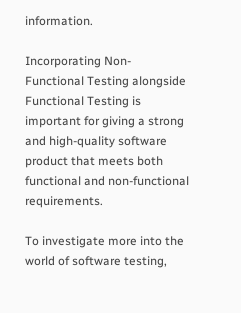information.

Incorporating Non-Functional Testing alongside Functional Testing is important for giving a strong and high-quality software product that meets both functional and non-functional requirements.

To investigate more into the world of software testing,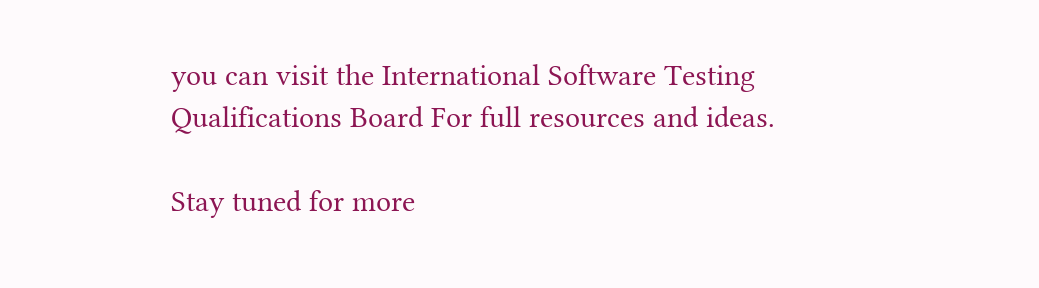you can visit the International Software Testing Qualifications Board For full resources and ideas.

Stay tuned for more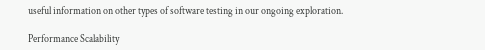useful information on other types of software testing in our ongoing exploration.

Performance Scalability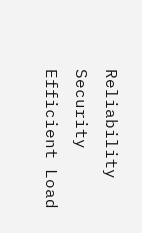Reliability Security
Efficient Load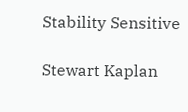Stability Sensitive

Stewart Kaplan